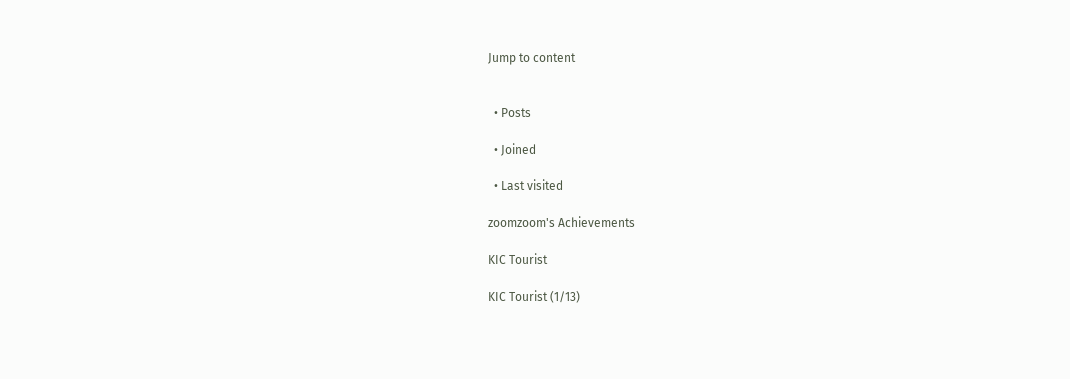Jump to content


  • Posts

  • Joined

  • Last visited

zoomzoom's Achievements

KIC Tourist

KIC Tourist (1/13)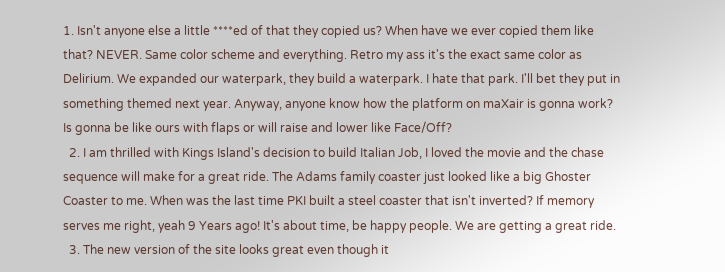1. Isn't anyone else a little ****ed of that they copied us? When have we ever copied them like that? NEVER. Same color scheme and everything. Retro my ass it's the exact same color as Delirium. We expanded our waterpark, they build a waterpark. I hate that park. I'll bet they put in something themed next year. Anyway, anyone know how the platform on maXair is gonna work? Is gonna be like ours with flaps or will raise and lower like Face/Off?
  2. I am thrilled with Kings Island's decision to build Italian Job, I loved the movie and the chase sequence will make for a great ride. The Adams family coaster just looked like a big Ghoster Coaster to me. When was the last time PKI built a steel coaster that isn't inverted? If memory serves me right, yeah 9 Years ago! It's about time, be happy people. We are getting a great ride.
  3. The new version of the site looks great even though it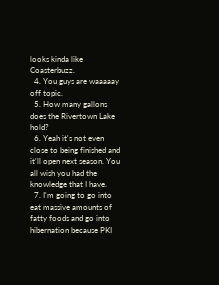looks kinda like Coasterbuzz.
  4. You guys are waaaaay off topic.
  5. How many gallons does the Rivertown Lake hold?
  6. Yeah it's not even close to being finished and it'll open next season. You all wish you had the knowledge that I have.
  7. I'm going to go into eat massive amounts of fatty foods and go into hibernation because PKI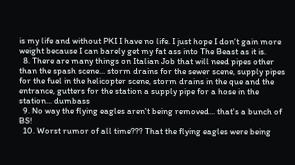is my life and without PKI I have no life. I just hope I don't gain more weight because I can barely get my fat ass into The Beast as it is.
  8. There are many things on Italian Job that will need pipes other than the spash scene... storm drains for the sewer scene, supply pipes for the fuel in the helicopter scene, storm drains in the que and the entrance, gutters for the station a supply pipe for a hose in the station... dumbass
  9. No way the flying eagles aren't being removed... that's a bunch of BS!
  10. Worst rumor of all time??? That the flying eagles were being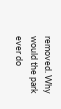removed. Why would the park ever do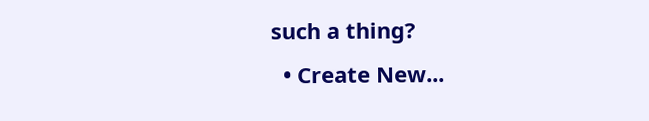such a thing?
  • Create New...